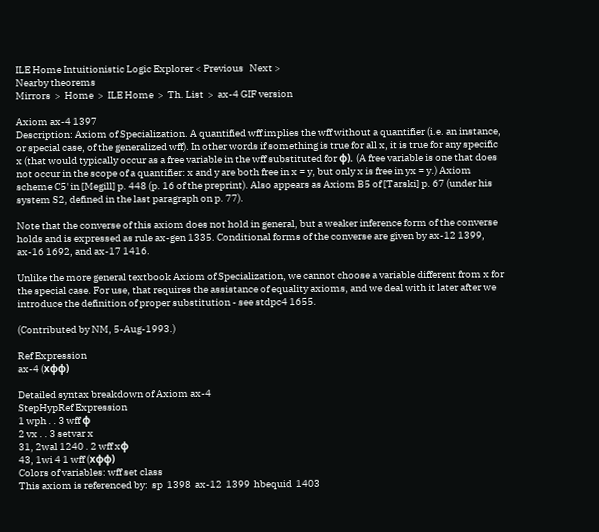ILE Home Intuitionistic Logic Explorer < Previous   Next >
Nearby theorems
Mirrors  >  Home  >  ILE Home  >  Th. List  >  ax-4 GIF version

Axiom ax-4 1397
Description: Axiom of Specialization. A quantified wff implies the wff without a quantifier (i.e. an instance, or special case, of the generalized wff). In other words if something is true for all x, it is true for any specific x (that would typically occur as a free variable in the wff substituted for φ). (A free variable is one that does not occur in the scope of a quantifier: x and y are both free in x = y, but only x is free in yx = y.) Axiom scheme C5' in [Megill] p. 448 (p. 16 of the preprint). Also appears as Axiom B5 of [Tarski] p. 67 (under his system S2, defined in the last paragraph on p. 77).

Note that the converse of this axiom does not hold in general, but a weaker inference form of the converse holds and is expressed as rule ax-gen 1335. Conditional forms of the converse are given by ax-12 1399, ax-16 1692, and ax-17 1416.

Unlike the more general textbook Axiom of Specialization, we cannot choose a variable different from x for the special case. For use, that requires the assistance of equality axioms, and we deal with it later after we introduce the definition of proper substitution - see stdpc4 1655.

(Contributed by NM, 5-Aug-1993.)

Ref Expression
ax-4 (xφφ)

Detailed syntax breakdown of Axiom ax-4
StepHypRef Expression
1 wph . . 3 wff φ
2 vx . . 3 setvar x
31, 2wal 1240 . 2 wff xφ
43, 1wi 4 1 wff (xφφ)
Colors of variables: wff set class
This axiom is referenced by:  sp  1398  ax-12  1399  hbequid  1403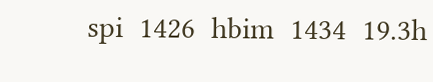spi  1426  hbim  1434  19.3h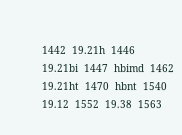1442  19.21h  1446  19.21bi  1447  hbimd  1462  19.21ht  1470  hbnt  1540  19.12  1552  19.38  1563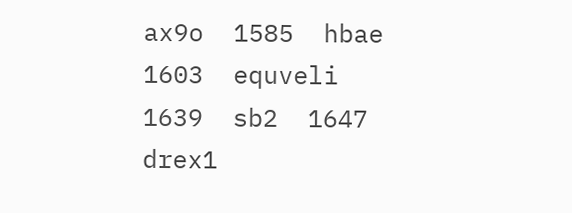ax9o  1585  hbae  1603  equveli  1639  sb2  1647  drex1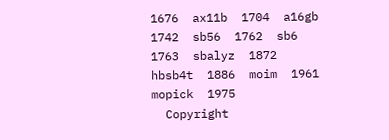1676  ax11b  1704  a16gb  1742  sb56  1762  sb6  1763  sbalyz  1872  hbsb4t  1886  moim  1961  mopick  1975
  Copyright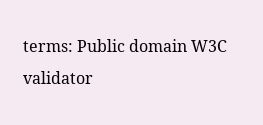terms: Public domain W3C validator